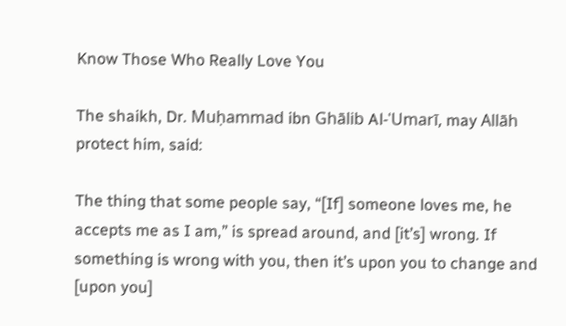Know Those Who Really Love You

The shaikh, Dr. Muḥammad ibn Ghālib Al-ʿUmarī, may Allāh protect him, said:

The thing that some people say, “[If] someone loves me, he accepts me as I am,” is spread around, and [it’s] wrong. If something is wrong with you, then it’s upon you to change and [upon you]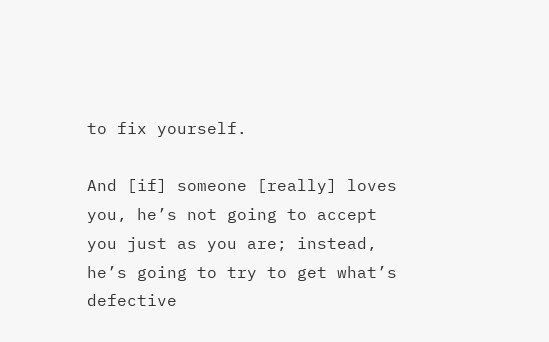to fix yourself.

And [if] someone [really] loves you, he’s not going to accept you just as you are; instead, he’s going to try to get what’s defective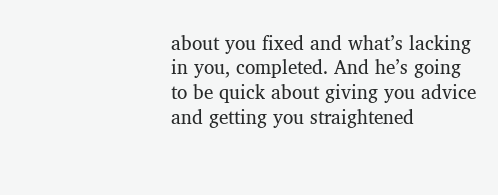about you fixed and what’s lacking in you, completed. And he’s going to be quick about giving you advice and getting you straightened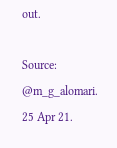out.

Source: @m_g_alomari. 25 Apr 21.